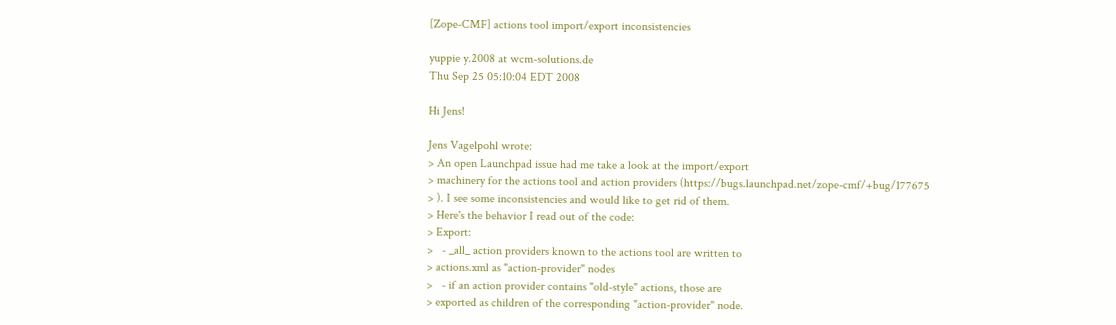[Zope-CMF] actions tool import/export inconsistencies

yuppie y.2008 at wcm-solutions.de
Thu Sep 25 05:10:04 EDT 2008

Hi Jens!

Jens Vagelpohl wrote:
> An open Launchpad issue had me take a look at the import/export
> machinery for the actions tool and action providers (https://bugs.launchpad.net/zope-cmf/+bug/177675
> ). I see some inconsistencies and would like to get rid of them.
> Here's the behavior I read out of the code:
> Export:
>   - _all_ action providers known to the actions tool are written to
> actions.xml as "action-provider" nodes
>   - if an action provider contains "old-style" actions, those are
> exported as children of the corresponding "action-provider" node.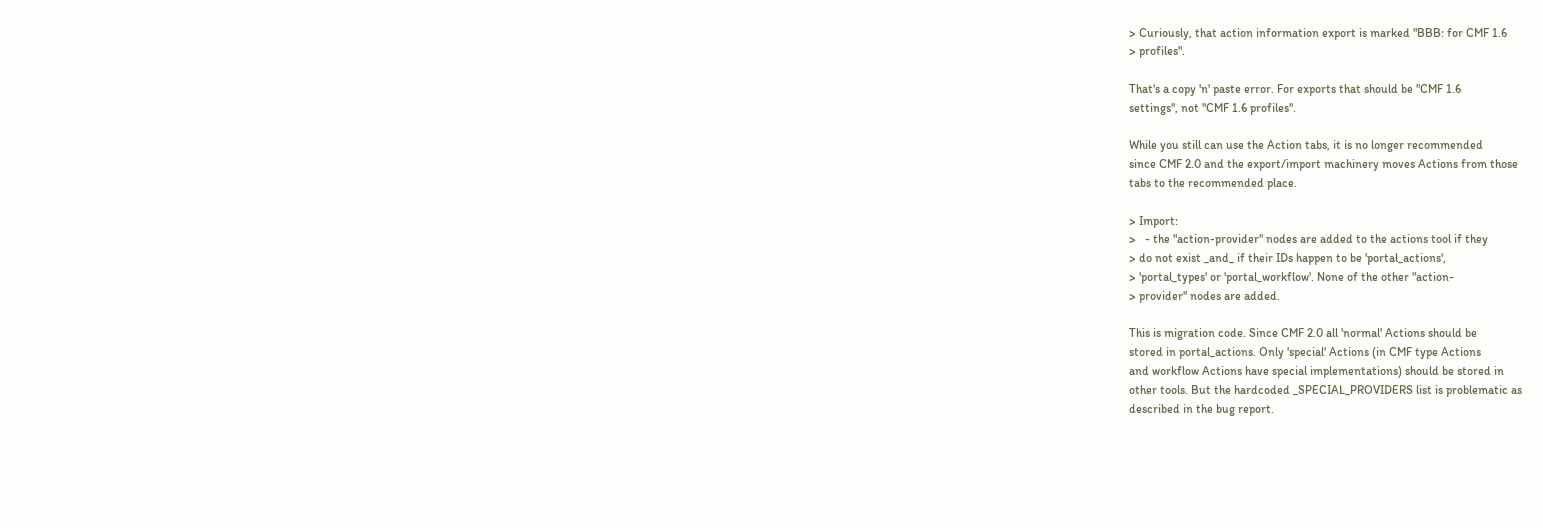> Curiously, that action information export is marked "BBB: for CMF 1.6
> profiles".

That's a copy 'n' paste error. For exports that should be "CMF 1.6
settings", not "CMF 1.6 profiles".

While you still can use the Action tabs, it is no longer recommended
since CMF 2.0 and the export/import machinery moves Actions from those
tabs to the recommended place.

> Import:
>   - the "action-provider" nodes are added to the actions tool if they
> do not exist _and_ if their IDs happen to be 'portal_actions',
> 'portal_types' or 'portal_workflow'. None of the other "action-
> provider" nodes are added.

This is migration code. Since CMF 2.0 all 'normal' Actions should be
stored in portal_actions. Only 'special' Actions (in CMF type Actions
and workflow Actions have special implementations) should be stored in
other tools. But the hardcoded _SPECIAL_PROVIDERS list is problematic as
described in the bug report.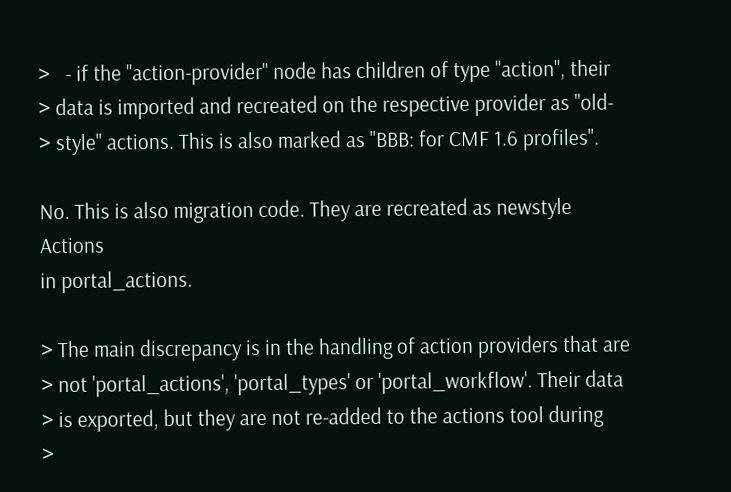>   - if the "action-provider" node has children of type "action", their
> data is imported and recreated on the respective provider as "old-
> style" actions. This is also marked as "BBB: for CMF 1.6 profiles".

No. This is also migration code. They are recreated as newstyle Actions
in portal_actions.

> The main discrepancy is in the handling of action providers that are
> not 'portal_actions', 'portal_types' or 'portal_workflow'. Their data
> is exported, but they are not re-added to the actions tool during
>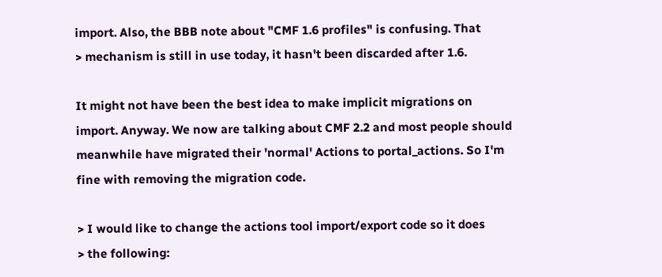import. Also, the BBB note about "CMF 1.6 profiles" is confusing. That
> mechanism is still in use today, it hasn't been discarded after 1.6.

It might not have been the best idea to make implicit migrations on
import. Anyway. We now are talking about CMF 2.2 and most people should
meanwhile have migrated their 'normal' Actions to portal_actions. So I'm
fine with removing the migration code.

> I would like to change the actions tool import/export code so it does
> the following: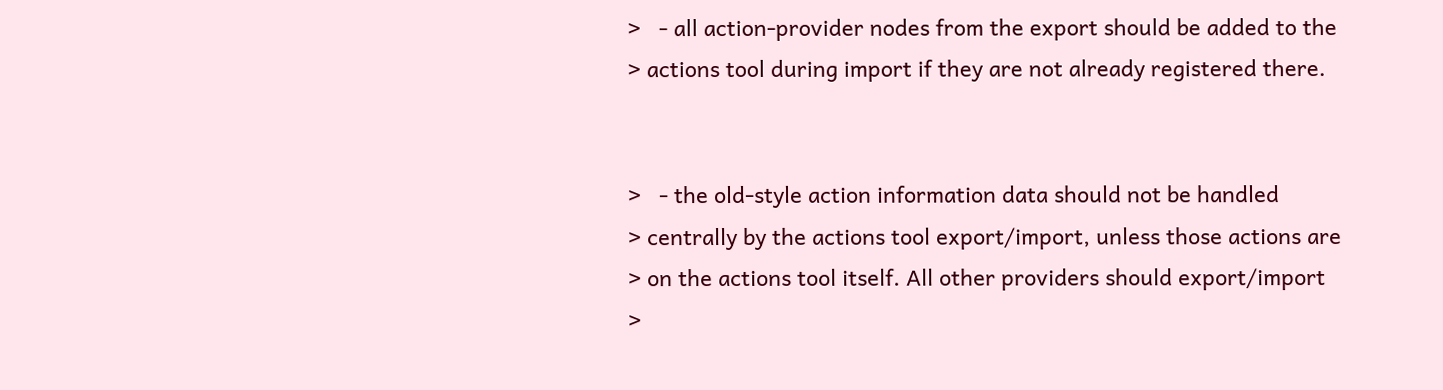>   - all action-provider nodes from the export should be added to the
> actions tool during import if they are not already registered there.


>   - the old-style action information data should not be handled
> centrally by the actions tool export/import, unless those actions are
> on the actions tool itself. All other providers should export/import
>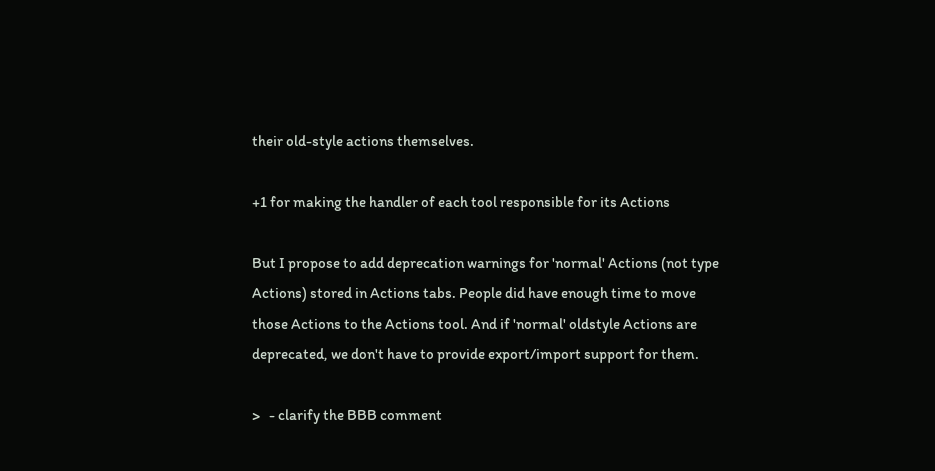their old-style actions themselves.

+1 for making the handler of each tool responsible for its Actions

But I propose to add deprecation warnings for 'normal' Actions (not type
Actions) stored in Actions tabs. People did have enough time to move
those Actions to the Actions tool. And if 'normal' oldstyle Actions are
deprecated, we don't have to provide export/import support for them.

>   - clarify the BBB comment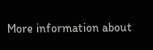More information about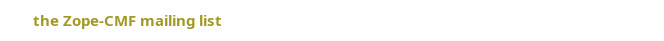the Zope-CMF mailing list